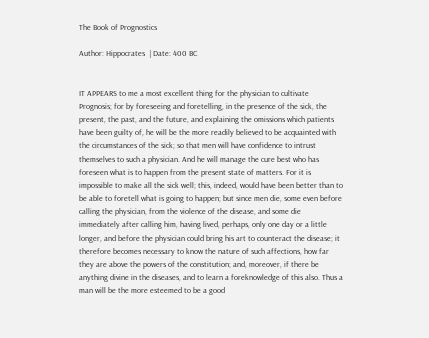The Book of Prognostics

Author: Hippocrates  | Date: 400 BC


IT APPEARS to me a most excellent thing for the physician to cultivate Prognosis; for by foreseeing and foretelling, in the presence of the sick, the present, the past, and the future, and explaining the omissions which patients have been guilty of, he will be the more readily believed to be acquainted with the circumstances of the sick; so that men will have confidence to intrust themselves to such a physician. And he will manage the cure best who has foreseen what is to happen from the present state of matters. For it is impossible to make all the sick well; this, indeed, would have been better than to be able to foretell what is going to happen; but since men die, some even before calling the physician, from the violence of the disease, and some die immediately after calling him, having lived, perhaps, only one day or a little longer, and before the physician could bring his art to counteract the disease; it therefore becomes necessary to know the nature of such affections, how far they are above the powers of the constitution; and, moreover, if there be anything divine in the diseases, and to learn a foreknowledge of this also. Thus a man will be the more esteemed to be a good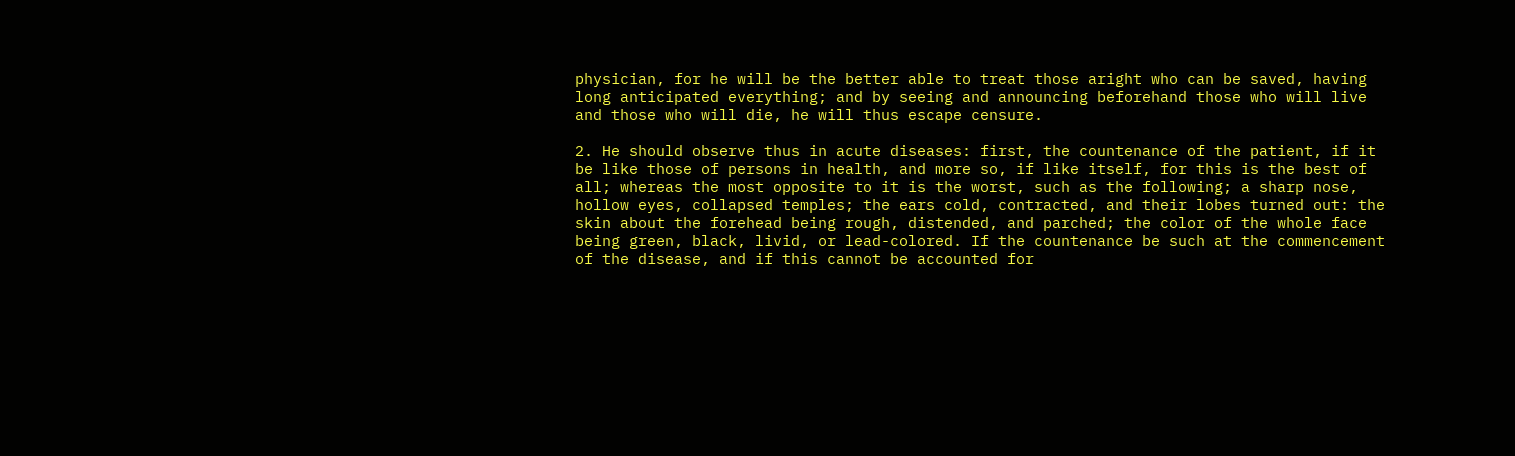physician, for he will be the better able to treat those aright who can be saved, having long anticipated everything; and by seeing and announcing beforehand those who will live and those who will die, he will thus escape censure.

2. He should observe thus in acute diseases: first, the countenance of the patient, if it be like those of persons in health, and more so, if like itself, for this is the best of all; whereas the most opposite to it is the worst, such as the following; a sharp nose, hollow eyes, collapsed temples; the ears cold, contracted, and their lobes turned out: the skin about the forehead being rough, distended, and parched; the color of the whole face being green, black, livid, or lead-colored. If the countenance be such at the commencement of the disease, and if this cannot be accounted for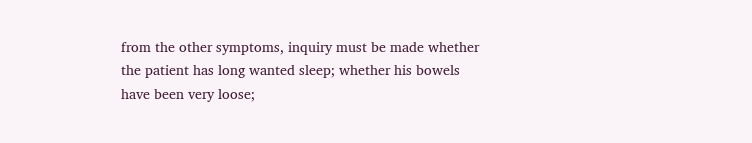from the other symptoms, inquiry must be made whether the patient has long wanted sleep; whether his bowels have been very loose;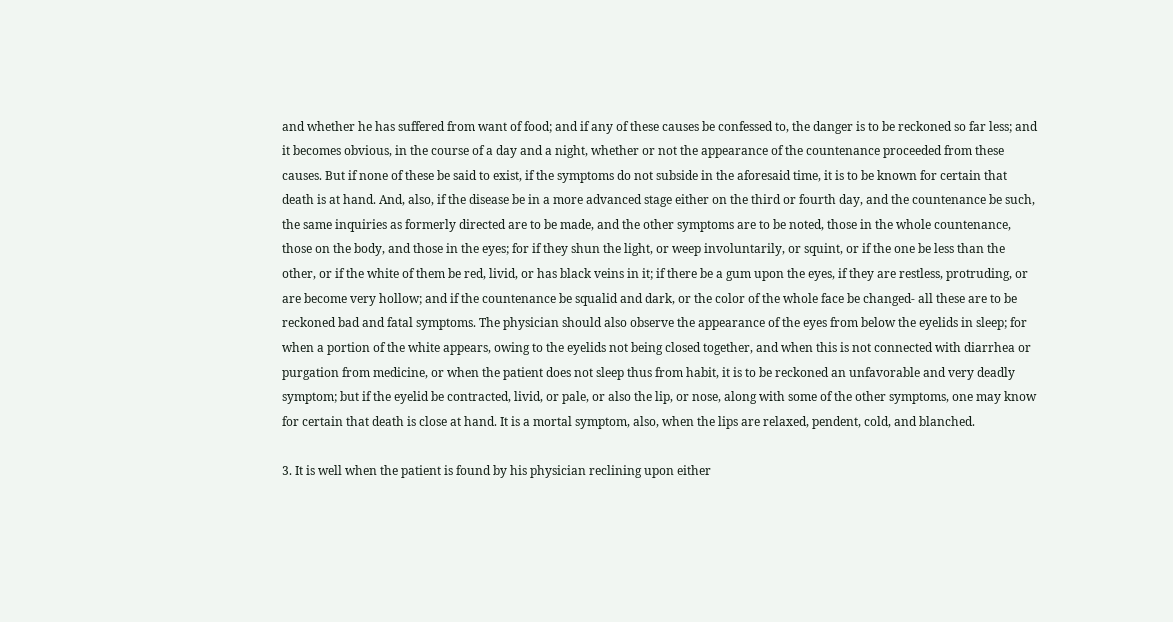and whether he has suffered from want of food; and if any of these causes be confessed to, the danger is to be reckoned so far less; and it becomes obvious, in the course of a day and a night, whether or not the appearance of the countenance proceeded from these causes. But if none of these be said to exist, if the symptoms do not subside in the aforesaid time, it is to be known for certain that death is at hand. And, also, if the disease be in a more advanced stage either on the third or fourth day, and the countenance be such, the same inquiries as formerly directed are to be made, and the other symptoms are to be noted, those in the whole countenance, those on the body, and those in the eyes; for if they shun the light, or weep involuntarily, or squint, or if the one be less than the other, or if the white of them be red, livid, or has black veins in it; if there be a gum upon the eyes, if they are restless, protruding, or are become very hollow; and if the countenance be squalid and dark, or the color of the whole face be changed- all these are to be reckoned bad and fatal symptoms. The physician should also observe the appearance of the eyes from below the eyelids in sleep; for when a portion of the white appears, owing to the eyelids not being closed together, and when this is not connected with diarrhea or purgation from medicine, or when the patient does not sleep thus from habit, it is to be reckoned an unfavorable and very deadly symptom; but if the eyelid be contracted, livid, or pale, or also the lip, or nose, along with some of the other symptoms, one may know for certain that death is close at hand. It is a mortal symptom, also, when the lips are relaxed, pendent, cold, and blanched.

3. It is well when the patient is found by his physician reclining upon either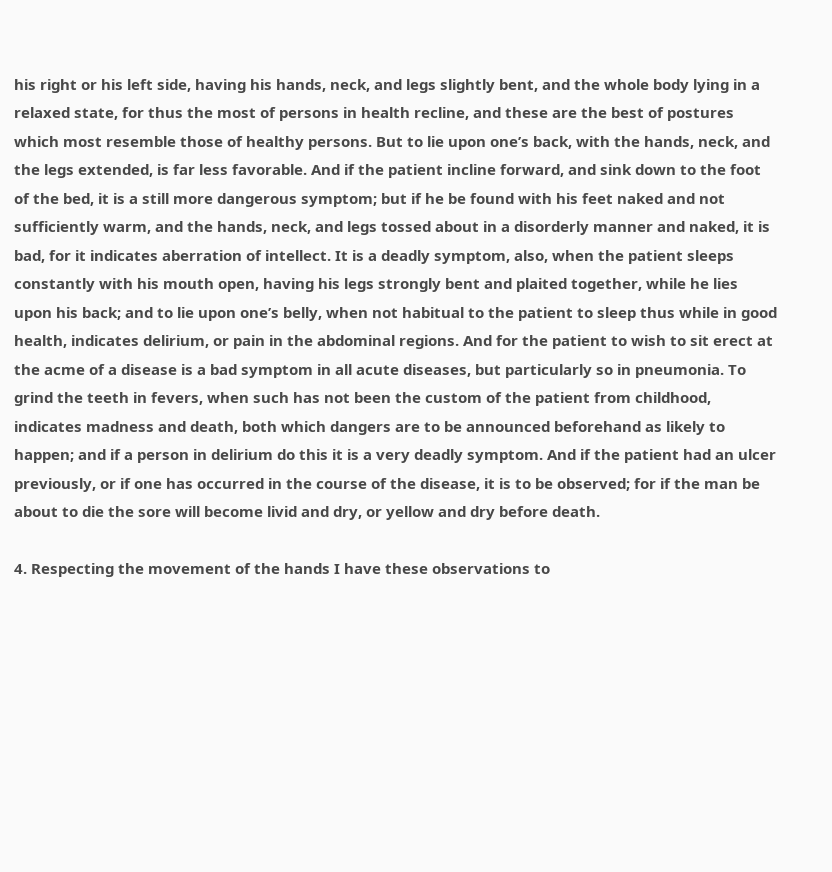his right or his left side, having his hands, neck, and legs slightly bent, and the whole body lying in a relaxed state, for thus the most of persons in health recline, and these are the best of postures which most resemble those of healthy persons. But to lie upon one’s back, with the hands, neck, and the legs extended, is far less favorable. And if the patient incline forward, and sink down to the foot of the bed, it is a still more dangerous symptom; but if he be found with his feet naked and not sufficiently warm, and the hands, neck, and legs tossed about in a disorderly manner and naked, it is bad, for it indicates aberration of intellect. It is a deadly symptom, also, when the patient sleeps constantly with his mouth open, having his legs strongly bent and plaited together, while he lies upon his back; and to lie upon one’s belly, when not habitual to the patient to sleep thus while in good health, indicates delirium, or pain in the abdominal regions. And for the patient to wish to sit erect at the acme of a disease is a bad symptom in all acute diseases, but particularly so in pneumonia. To grind the teeth in fevers, when such has not been the custom of the patient from childhood, indicates madness and death, both which dangers are to be announced beforehand as likely to happen; and if a person in delirium do this it is a very deadly symptom. And if the patient had an ulcer previously, or if one has occurred in the course of the disease, it is to be observed; for if the man be about to die the sore will become livid and dry, or yellow and dry before death.

4. Respecting the movement of the hands I have these observations to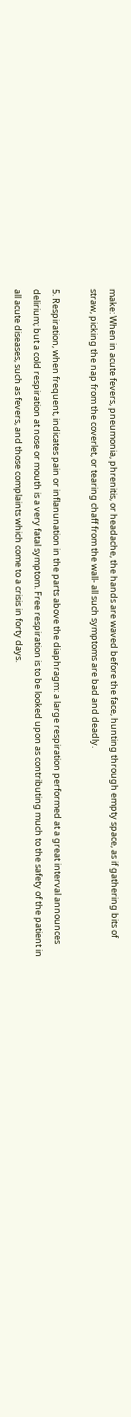make: When in acute fevers, pneumonia, phrenitis, or headache, the hands are waved before the face, hunting through empty space, as if gathering bits of straw, picking the nap from the coverlet, or tearing chaff from the wall- all such symptoms are bad and deadly.

5. Respiration, when frequent, indicates pain or inflanunation in the parts above the diaphragm: a large respiration performed at a great interval announces delirium; but a cold respiration at nose or mouth is a very fatal symptom. Free respiration is to be looked upon as contributing much to the safety of the patient in all acute diseases, such as fevers, and those complaints which come to a crisis in forty days.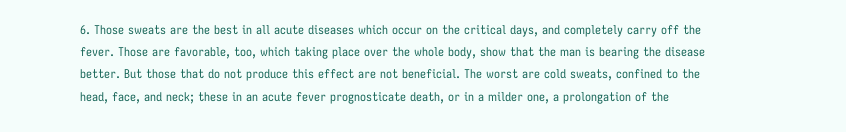6. Those sweats are the best in all acute diseases which occur on the critical days, and completely carry off the fever. Those are favorable, too, which taking place over the whole body, show that the man is bearing the disease better. But those that do not produce this effect are not beneficial. The worst are cold sweats, confined to the head, face, and neck; these in an acute fever prognosticate death, or in a milder one, a prolongation of the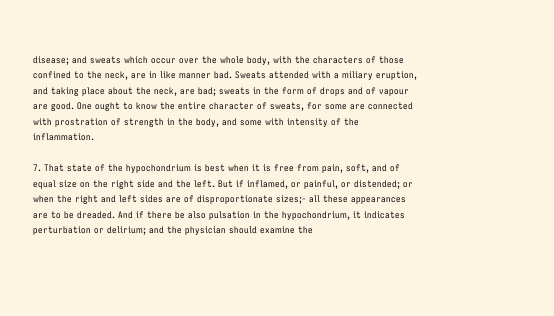disease; and sweats which occur over the whole body, with the characters of those confined to the neck, are in like manner bad. Sweats attended with a miliary eruption, and taking place about the neck, are bad; sweats in the form of drops and of vapour are good. One ought to know the entire character of sweats, for some are connected with prostration of strength in the body, and some with intensity of the inflammation.

7. That state of the hypochondrium is best when it is free from pain, soft, and of equal size on the right side and the left. But if inflamed, or painful, or distended; or when the right and left sides are of disproportionate sizes;- all these appearances are to be dreaded. And if there be also pulsation in the hypochondrium, it indicates perturbation or delirium; and the physician should examine the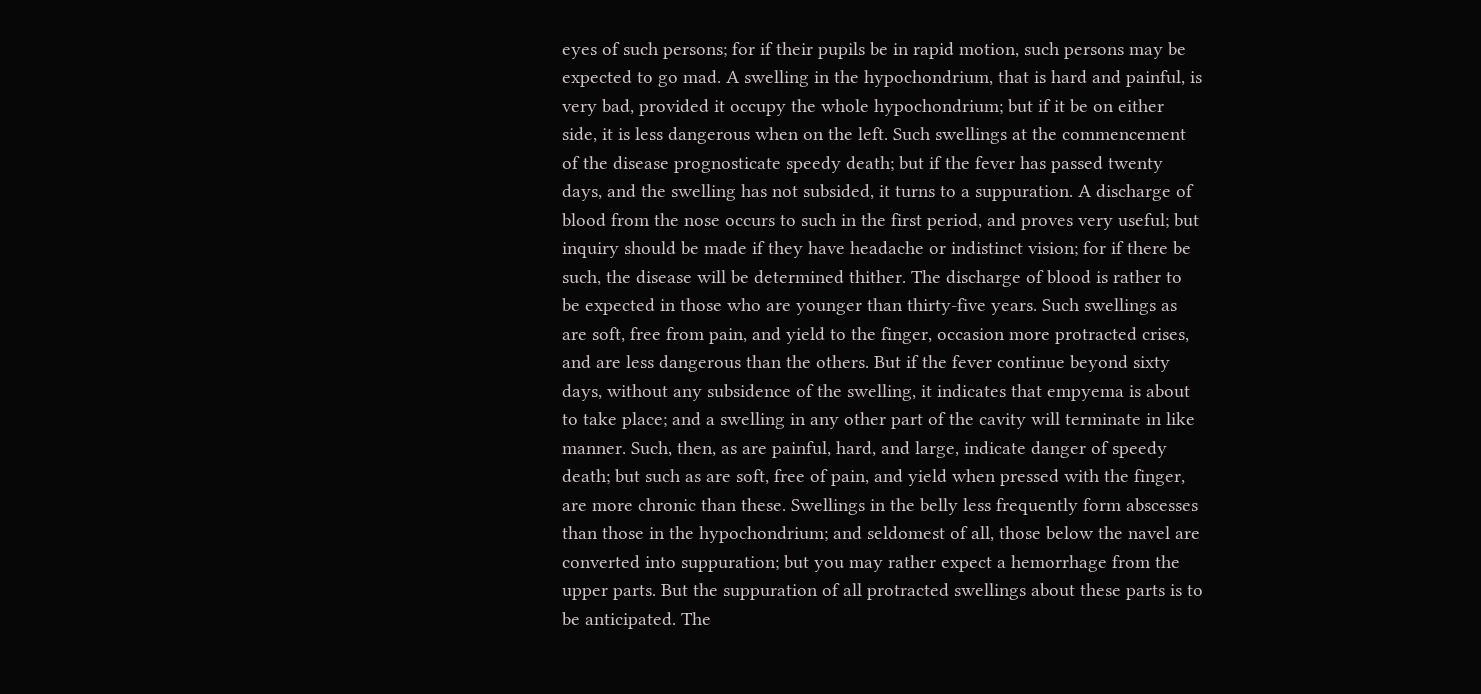eyes of such persons; for if their pupils be in rapid motion, such persons may be expected to go mad. A swelling in the hypochondrium, that is hard and painful, is very bad, provided it occupy the whole hypochondrium; but if it be on either side, it is less dangerous when on the left. Such swellings at the commencement of the disease prognosticate speedy death; but if the fever has passed twenty days, and the swelling has not subsided, it turns to a suppuration. A discharge of blood from the nose occurs to such in the first period, and proves very useful; but inquiry should be made if they have headache or indistinct vision; for if there be such, the disease will be determined thither. The discharge of blood is rather to be expected in those who are younger than thirty-five years. Such swellings as are soft, free from pain, and yield to the finger, occasion more protracted crises, and are less dangerous than the others. But if the fever continue beyond sixty days, without any subsidence of the swelling, it indicates that empyema is about to take place; and a swelling in any other part of the cavity will terminate in like manner. Such, then, as are painful, hard, and large, indicate danger of speedy death; but such as are soft, free of pain, and yield when pressed with the finger, are more chronic than these. Swellings in the belly less frequently form abscesses than those in the hypochondrium; and seldomest of all, those below the navel are converted into suppuration; but you may rather expect a hemorrhage from the upper parts. But the suppuration of all protracted swellings about these parts is to be anticipated. The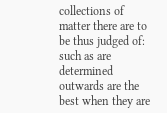collections of matter there are to be thus judged of: such as are determined outwards are the best when they are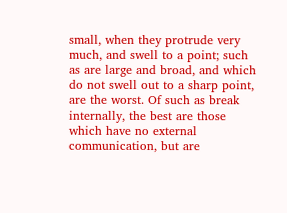small, when they protrude very much, and swell to a point; such as are large and broad, and which do not swell out to a sharp point, are the worst. Of such as break internally, the best are those which have no external communication, but are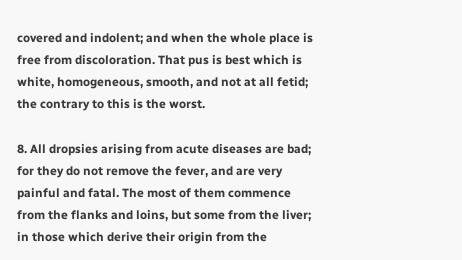covered and indolent; and when the whole place is free from discoloration. That pus is best which is white, homogeneous, smooth, and not at all fetid; the contrary to this is the worst.

8. All dropsies arising from acute diseases are bad; for they do not remove the fever, and are very painful and fatal. The most of them commence from the flanks and loins, but some from the liver; in those which derive their origin from the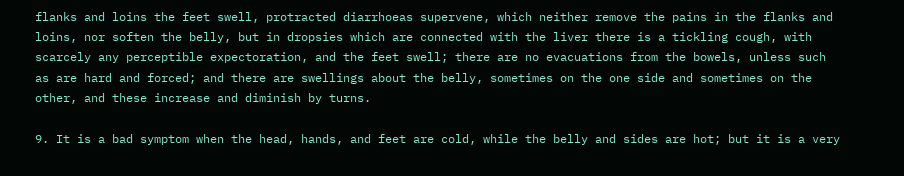flanks and loins the feet swell, protracted diarrhoeas supervene, which neither remove the pains in the flanks and loins, nor soften the belly, but in dropsies which are connected with the liver there is a tickling cough, with scarcely any perceptible expectoration, and the feet swell; there are no evacuations from the bowels, unless such as are hard and forced; and there are swellings about the belly, sometimes on the one side and sometimes on the other, and these increase and diminish by turns.

9. It is a bad symptom when the head, hands, and feet are cold, while the belly and sides are hot; but it is a very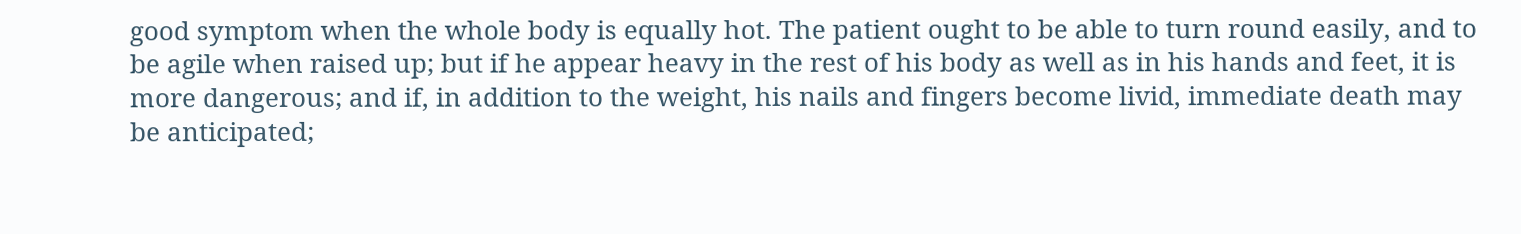good symptom when the whole body is equally hot. The patient ought to be able to turn round easily, and to be agile when raised up; but if he appear heavy in the rest of his body as well as in his hands and feet, it is more dangerous; and if, in addition to the weight, his nails and fingers become livid, immediate death may be anticipated;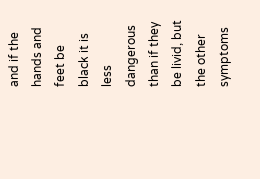and if the hands and feet be black it is less dangerous than if they be livid, but the other symptoms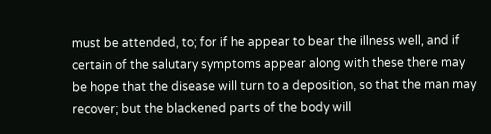must be attended, to; for if he appear to bear the illness well, and if certain of the salutary symptoms appear along with these there may be hope that the disease will turn to a deposition, so that the man may recover; but the blackened parts of the body will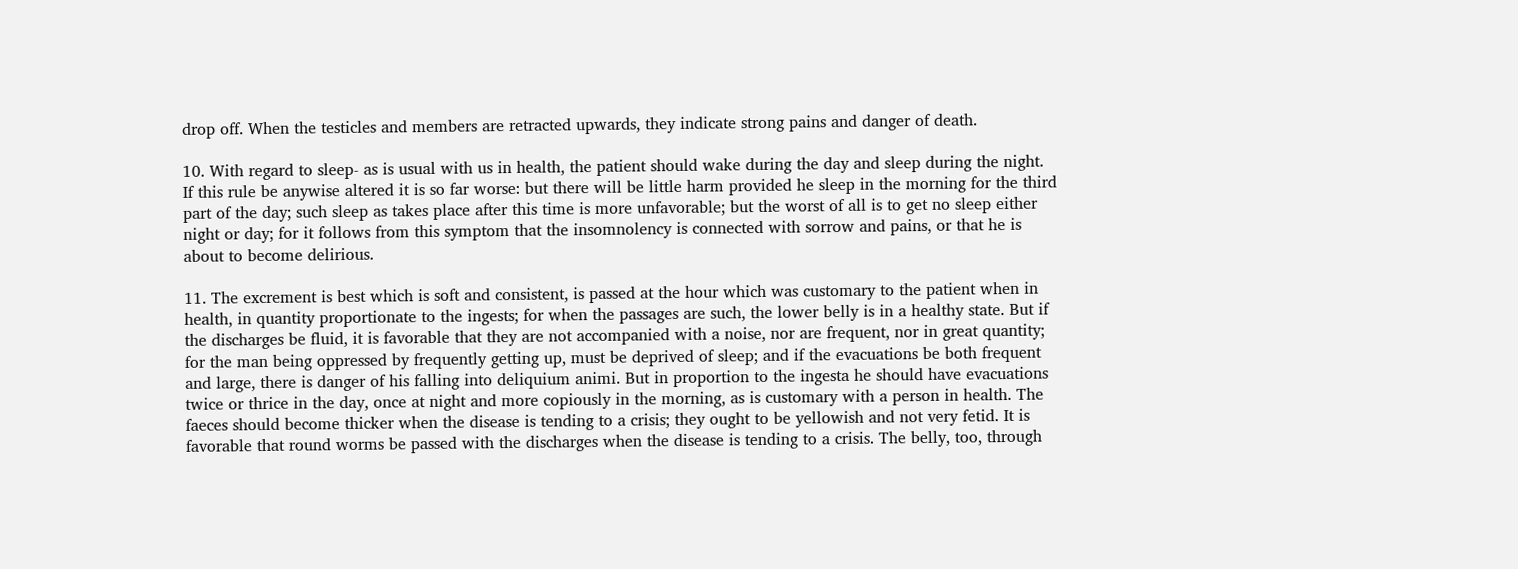drop off. When the testicles and members are retracted upwards, they indicate strong pains and danger of death.

10. With regard to sleep- as is usual with us in health, the patient should wake during the day and sleep during the night. If this rule be anywise altered it is so far worse: but there will be little harm provided he sleep in the morning for the third part of the day; such sleep as takes place after this time is more unfavorable; but the worst of all is to get no sleep either night or day; for it follows from this symptom that the insomnolency is connected with sorrow and pains, or that he is about to become delirious.

11. The excrement is best which is soft and consistent, is passed at the hour which was customary to the patient when in health, in quantity proportionate to the ingests; for when the passages are such, the lower belly is in a healthy state. But if the discharges be fluid, it is favorable that they are not accompanied with a noise, nor are frequent, nor in great quantity; for the man being oppressed by frequently getting up, must be deprived of sleep; and if the evacuations be both frequent and large, there is danger of his falling into deliquium animi. But in proportion to the ingesta he should have evacuations twice or thrice in the day, once at night and more copiously in the morning, as is customary with a person in health. The faeces should become thicker when the disease is tending to a crisis; they ought to be yellowish and not very fetid. It is favorable that round worms be passed with the discharges when the disease is tending to a crisis. The belly, too, through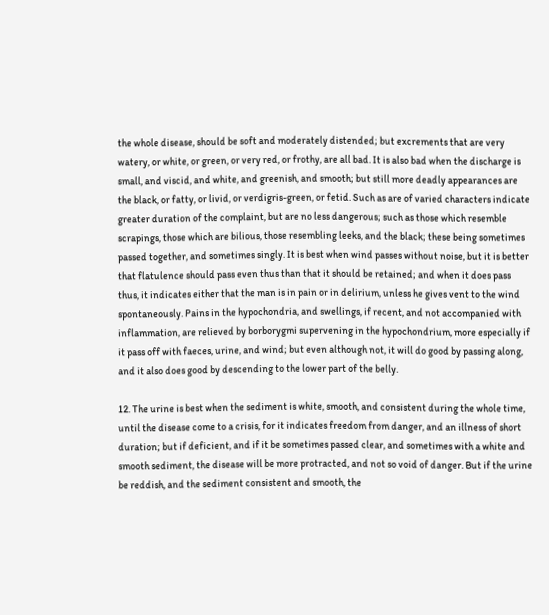the whole disease, should be soft and moderately distended; but excrements that are very watery, or white, or green, or very red, or frothy, are all bad. It is also bad when the discharge is small, and viscid, and white, and greenish, and smooth; but still more deadly appearances are the black, or fatty, or livid, or verdigris-green, or fetid. Such as are of varied characters indicate greater duration of the complaint, but are no less dangerous; such as those which resemble scrapings, those which are bilious, those resembling leeks, and the black; these being sometimes passed together, and sometimes singly. It is best when wind passes without noise, but it is better that flatulence should pass even thus than that it should be retained; and when it does pass thus, it indicates either that the man is in pain or in delirium, unless he gives vent to the wind spontaneously. Pains in the hypochondria, and swellings, if recent, and not accompanied with inflammation, are relieved by borborygmi supervening in the hypochondrium, more especially if it pass off with faeces, urine, and wind; but even although not, it will do good by passing along, and it also does good by descending to the lower part of the belly.

12. The urine is best when the sediment is white, smooth, and consistent during the whole time, until the disease come to a crisis, for it indicates freedom from danger, and an illness of short duration; but if deficient, and if it be sometimes passed clear, and sometimes with a white and smooth sediment, the disease will be more protracted, and not so void of danger. But if the urine be reddish, and the sediment consistent and smooth, the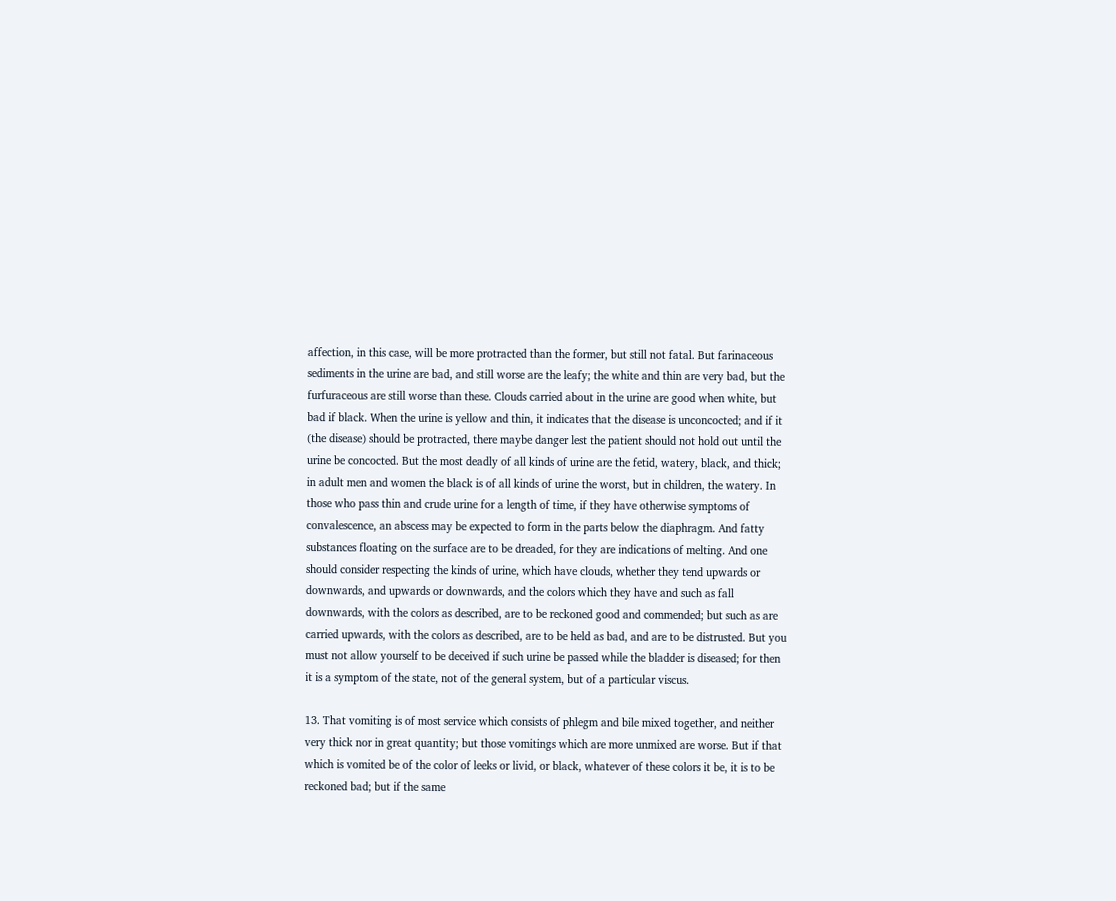affection, in this case, will be more protracted than the former, but still not fatal. But farinaceous sediments in the urine are bad, and still worse are the leafy; the white and thin are very bad, but the furfuraceous are still worse than these. Clouds carried about in the urine are good when white, but bad if black. When the urine is yellow and thin, it indicates that the disease is unconcocted; and if it (the disease) should be protracted, there maybe danger lest the patient should not hold out until the urine be concocted. But the most deadly of all kinds of urine are the fetid, watery, black, and thick; in adult men and women the black is of all kinds of urine the worst, but in children, the watery. In those who pass thin and crude urine for a length of time, if they have otherwise symptoms of convalescence, an abscess may be expected to form in the parts below the diaphragm. And fatty substances floating on the surface are to be dreaded, for they are indications of melting. And one should consider respecting the kinds of urine, which have clouds, whether they tend upwards or downwards, and upwards or downwards, and the colors which they have and such as fall downwards, with the colors as described, are to be reckoned good and commended; but such as are carried upwards, with the colors as described, are to be held as bad, and are to be distrusted. But you must not allow yourself to be deceived if such urine be passed while the bladder is diseased; for then it is a symptom of the state, not of the general system, but of a particular viscus.

13. That vomiting is of most service which consists of phlegm and bile mixed together, and neither very thick nor in great quantity; but those vomitings which are more unmixed are worse. But if that which is vomited be of the color of leeks or livid, or black, whatever of these colors it be, it is to be reckoned bad; but if the same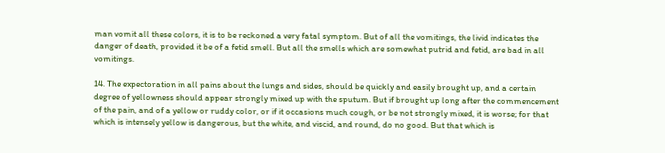man vomit all these colors, it is to be reckoned a very fatal symptom. But of all the vomitings, the livid indicates the danger of death, provided it be of a fetid smell. But all the smells which are somewhat putrid and fetid, are bad in all vomitings.

14. The expectoration in all pains about the lungs and sides, should be quickly and easily brought up, and a certain degree of yellowness should appear strongly mixed up with the sputum. But if brought up long after the commencement of the pain, and of a yellow or ruddy color, or if it occasions much cough, or be not strongly mixed, it is worse; for that which is intensely yellow is dangerous, but the white, and viscid, and round, do no good. But that which is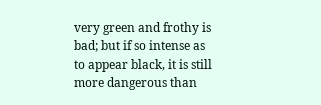very green and frothy is bad; but if so intense as to appear black, it is still more dangerous than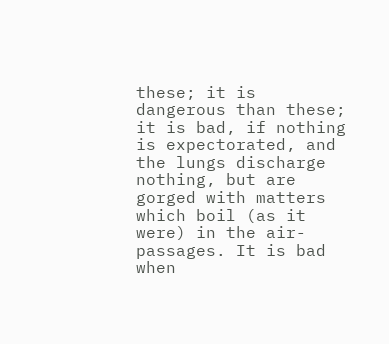these; it is dangerous than these; it is bad, if nothing is expectorated, and the lungs discharge nothing, but are gorged with matters which boil (as it were) in the air-passages. It is bad when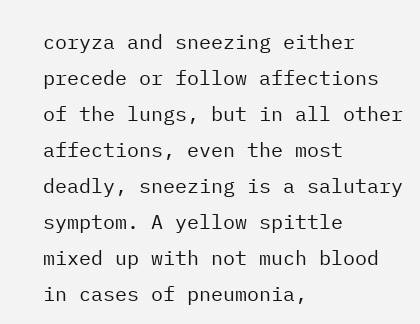coryza and sneezing either precede or follow affections of the lungs, but in all other affections, even the most deadly, sneezing is a salutary symptom. A yellow spittle mixed up with not much blood in cases of pneumonia,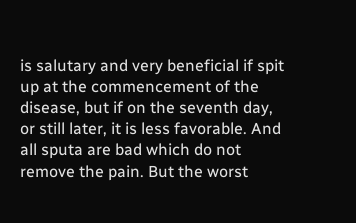is salutary and very beneficial if spit up at the commencement of the disease, but if on the seventh day, or still later, it is less favorable. And all sputa are bad which do not remove the pain. But the worst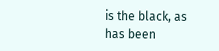is the black, as has been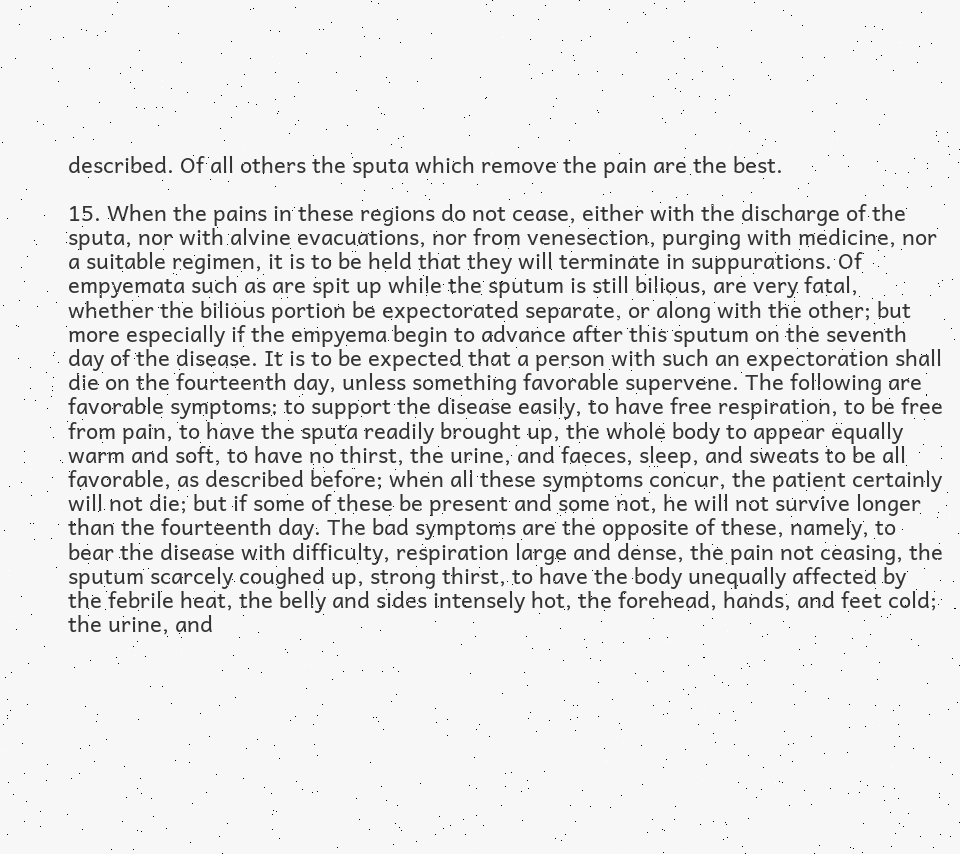described. Of all others the sputa which remove the pain are the best.

15. When the pains in these regions do not cease, either with the discharge of the sputa, nor with alvine evacuations, nor from venesection, purging with medicine, nor a suitable regimen, it is to be held that they will terminate in suppurations. Of empyemata such as are spit up while the sputum is still bilious, are very fatal, whether the bilious portion be expectorated separate, or along with the other; but more especially if the empyema begin to advance after this sputum on the seventh day of the disease. It is to be expected that a person with such an expectoration shall die on the fourteenth day, unless something favorable supervene. The following are favorable symptoms: to support the disease easily, to have free respiration, to be free from pain, to have the sputa readily brought up, the whole body to appear equally warm and soft, to have no thirst, the urine, and faeces, sleep, and sweats to be all favorable, as described before; when all these symptoms concur, the patient certainly will not die; but if some of these be present and some not, he will not survive longer than the fourteenth day. The bad symptoms are the opposite of these, namely, to bear the disease with difficulty, respiration large and dense, the pain not ceasing, the sputum scarcely coughed up, strong thirst, to have the body unequally affected by the febrile heat, the belly and sides intensely hot, the forehead, hands, and feet cold; the urine, and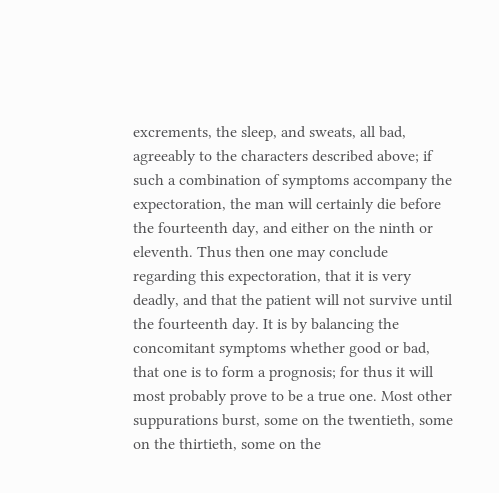excrements, the sleep, and sweats, all bad, agreeably to the characters described above; if such a combination of symptoms accompany the expectoration, the man will certainly die before the fourteenth day, and either on the ninth or eleventh. Thus then one may conclude regarding this expectoration, that it is very deadly, and that the patient will not survive until the fourteenth day. It is by balancing the concomitant symptoms whether good or bad, that one is to form a prognosis; for thus it will most probably prove to be a true one. Most other suppurations burst, some on the twentieth, some on the thirtieth, some on the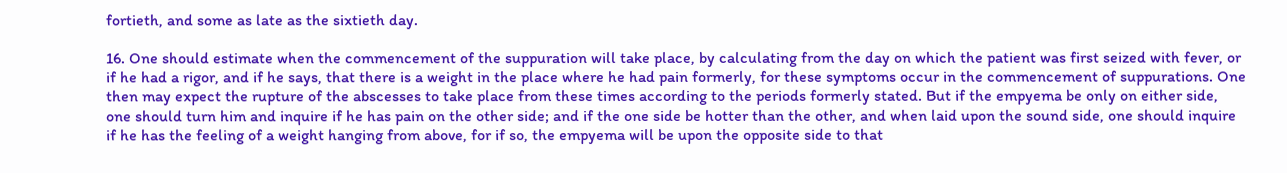fortieth, and some as late as the sixtieth day.

16. One should estimate when the commencement of the suppuration will take place, by calculating from the day on which the patient was first seized with fever, or if he had a rigor, and if he says, that there is a weight in the place where he had pain formerly, for these symptoms occur in the commencement of suppurations. One then may expect the rupture of the abscesses to take place from these times according to the periods formerly stated. But if the empyema be only on either side, one should turn him and inquire if he has pain on the other side; and if the one side be hotter than the other, and when laid upon the sound side, one should inquire if he has the feeling of a weight hanging from above, for if so, the empyema will be upon the opposite side to that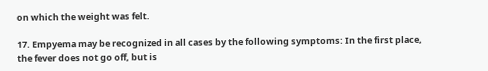on which the weight was felt.

17. Empyema may be recognized in all cases by the following symptoms: In the first place, the fever does not go off, but is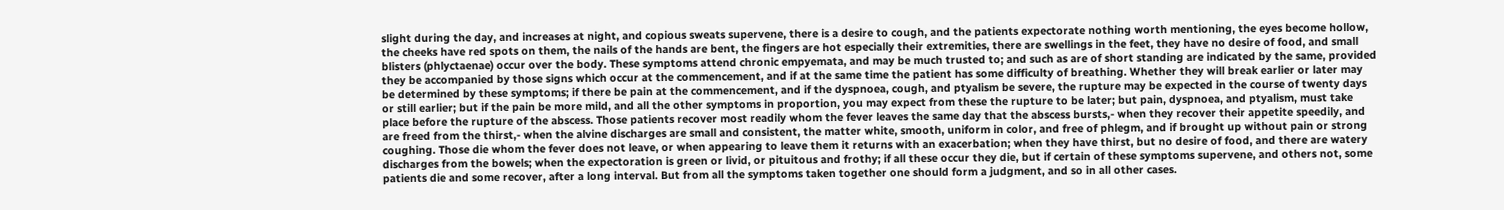slight during the day, and increases at night, and copious sweats supervene, there is a desire to cough, and the patients expectorate nothing worth mentioning, the eyes become hollow, the cheeks have red spots on them, the nails of the hands are bent, the fingers are hot especially their extremities, there are swellings in the feet, they have no desire of food, and small blisters (phlyctaenae) occur over the body. These symptoms attend chronic empyemata, and may be much trusted to; and such as are of short standing are indicated by the same, provided they be accompanied by those signs which occur at the commencement, and if at the same time the patient has some difficulty of breathing. Whether they will break earlier or later may be determined by these symptoms; if there be pain at the commencement, and if the dyspnoea, cough, and ptyalism be severe, the rupture may be expected in the course of twenty days or still earlier; but if the pain be more mild, and all the other symptoms in proportion, you may expect from these the rupture to be later; but pain, dyspnoea, and ptyalism, must take place before the rupture of the abscess. Those patients recover most readily whom the fever leaves the same day that the abscess bursts,- when they recover their appetite speedily, and are freed from the thirst,- when the alvine discharges are small and consistent, the matter white, smooth, uniform in color, and free of phlegm, and if brought up without pain or strong coughing. Those die whom the fever does not leave, or when appearing to leave them it returns with an exacerbation; when they have thirst, but no desire of food, and there are watery discharges from the bowels; when the expectoration is green or livid, or pituitous and frothy; if all these occur they die, but if certain of these symptoms supervene, and others not, some patients die and some recover, after a long interval. But from all the symptoms taken together one should form a judgment, and so in all other cases.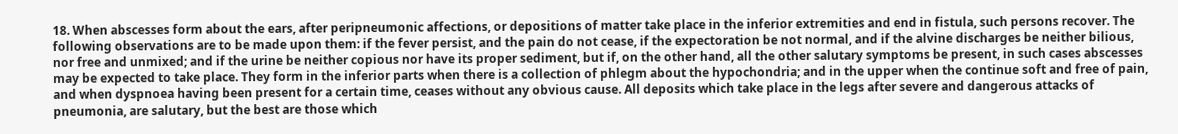18. When abscesses form about the ears, after peripneumonic affections, or depositions of matter take place in the inferior extremities and end in fistula, such persons recover. The following observations are to be made upon them: if the fever persist, and the pain do not cease, if the expectoration be not normal, and if the alvine discharges be neither bilious, nor free and unmixed; and if the urine be neither copious nor have its proper sediment, but if, on the other hand, all the other salutary symptoms be present, in such cases abscesses may be expected to take place. They form in the inferior parts when there is a collection of phlegm about the hypochondria; and in the upper when the continue soft and free of pain, and when dyspnoea having been present for a certain time, ceases without any obvious cause. All deposits which take place in the legs after severe and dangerous attacks of pneumonia, are salutary, but the best are those which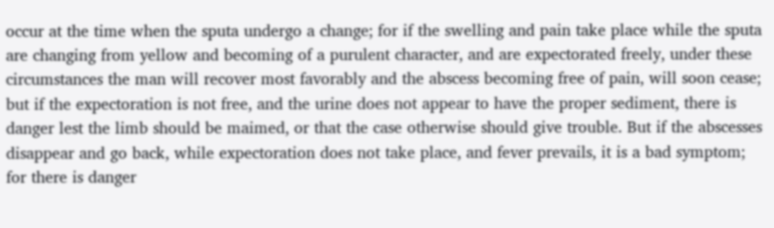occur at the time when the sputa undergo a change; for if the swelling and pain take place while the sputa are changing from yellow and becoming of a purulent character, and are expectorated freely, under these circumstances the man will recover most favorably and the abscess becoming free of pain, will soon cease; but if the expectoration is not free, and the urine does not appear to have the proper sediment, there is danger lest the limb should be maimed, or that the case otherwise should give trouble. But if the abscesses disappear and go back, while expectoration does not take place, and fever prevails, it is a bad symptom; for there is danger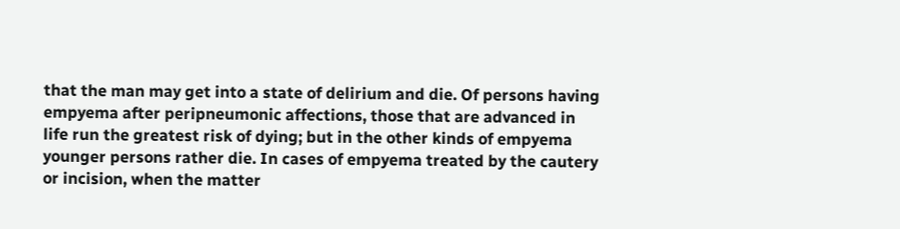that the man may get into a state of delirium and die. Of persons having empyema after peripneumonic affections, those that are advanced in life run the greatest risk of dying; but in the other kinds of empyema younger persons rather die. In cases of empyema treated by the cautery or incision, when the matter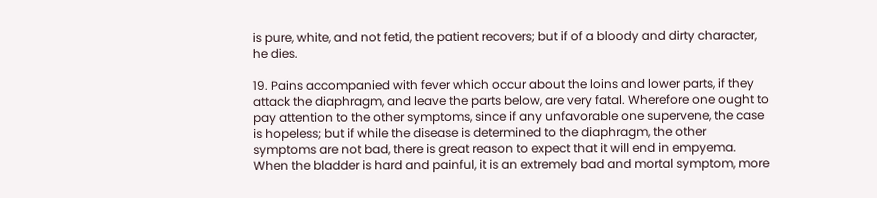is pure, white, and not fetid, the patient recovers; but if of a bloody and dirty character, he dies.

19. Pains accompanied with fever which occur about the loins and lower parts, if they attack the diaphragm, and leave the parts below, are very fatal. Wherefore one ought to pay attention to the other symptoms, since if any unfavorable one supervene, the case is hopeless; but if while the disease is determined to the diaphragm, the other symptoms are not bad, there is great reason to expect that it will end in empyema. When the bladder is hard and painful, it is an extremely bad and mortal symptom, more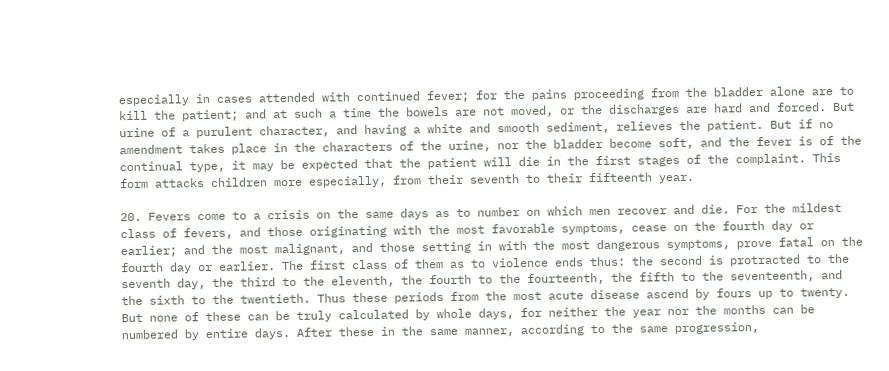especially in cases attended with continued fever; for the pains proceeding from the bladder alone are to kill the patient; and at such a time the bowels are not moved, or the discharges are hard and forced. But urine of a purulent character, and having a white and smooth sediment, relieves the patient. But if no amendment takes place in the characters of the urine, nor the bladder become soft, and the fever is of the continual type, it may be expected that the patient will die in the first stages of the complaint. This form attacks children more especially, from their seventh to their fifteenth year.

20. Fevers come to a crisis on the same days as to number on which men recover and die. For the mildest class of fevers, and those originating with the most favorable symptoms, cease on the fourth day or earlier; and the most malignant, and those setting in with the most dangerous symptoms, prove fatal on the fourth day or earlier. The first class of them as to violence ends thus: the second is protracted to the seventh day, the third to the eleventh, the fourth to the fourteenth, the fifth to the seventeenth, and the sixth to the twentieth. Thus these periods from the most acute disease ascend by fours up to twenty. But none of these can be truly calculated by whole days, for neither the year nor the months can be numbered by entire days. After these in the same manner, according to the same progression,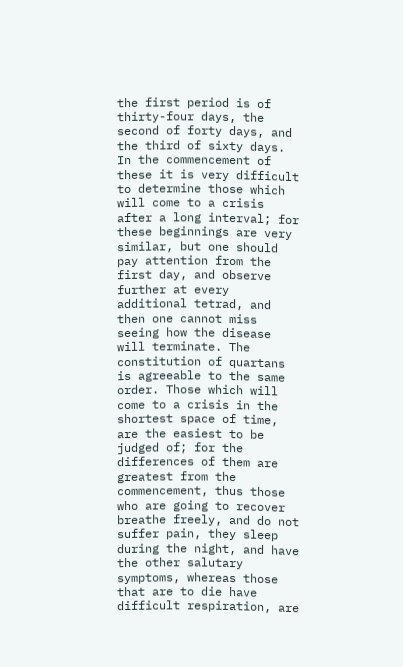the first period is of thirty-four days, the second of forty days, and the third of sixty days. In the commencement of these it is very difficult to determine those which will come to a crisis after a long interval; for these beginnings are very similar, but one should pay attention from the first day, and observe further at every additional tetrad, and then one cannot miss seeing how the disease will terminate. The constitution of quartans is agreeable to the same order. Those which will come to a crisis in the shortest space of time, are the easiest to be judged of; for the differences of them are greatest from the commencement, thus those who are going to recover breathe freely, and do not suffer pain, they sleep during the night, and have the other salutary symptoms, whereas those that are to die have difficult respiration, are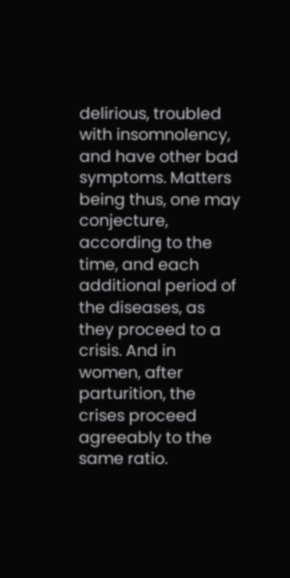delirious, troubled with insomnolency, and have other bad symptoms. Matters being thus, one may conjecture, according to the time, and each additional period of the diseases, as they proceed to a crisis. And in women, after parturition, the crises proceed agreeably to the same ratio.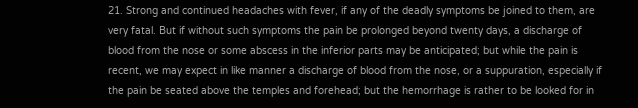21. Strong and continued headaches with fever, if any of the deadly symptoms be joined to them, are very fatal. But if without such symptoms the pain be prolonged beyond twenty days, a discharge of blood from the nose or some abscess in the inferior parts may be anticipated; but while the pain is recent, we may expect in like manner a discharge of blood from the nose, or a suppuration, especially if the pain be seated above the temples and forehead; but the hemorrhage is rather to be looked for in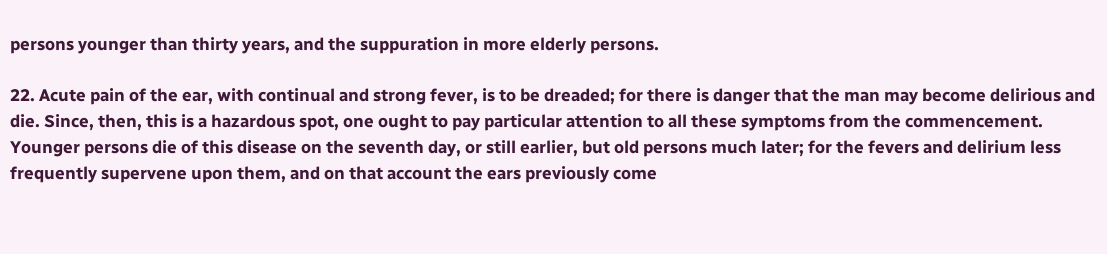persons younger than thirty years, and the suppuration in more elderly persons.

22. Acute pain of the ear, with continual and strong fever, is to be dreaded; for there is danger that the man may become delirious and die. Since, then, this is a hazardous spot, one ought to pay particular attention to all these symptoms from the commencement. Younger persons die of this disease on the seventh day, or still earlier, but old persons much later; for the fevers and delirium less frequently supervene upon them, and on that account the ears previously come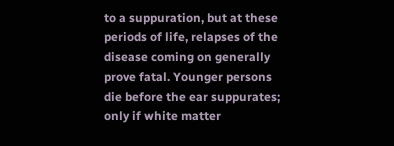to a suppuration, but at these periods of life, relapses of the disease coming on generally prove fatal. Younger persons die before the ear suppurates; only if white matter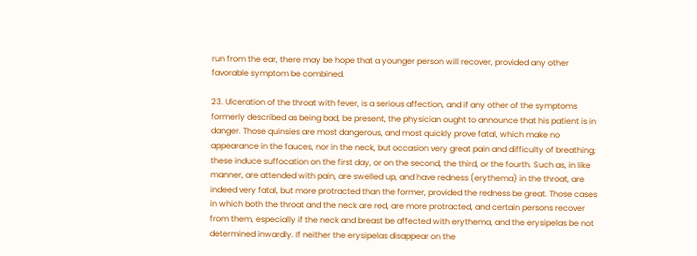run from the ear, there may be hope that a younger person will recover, provided any other favorable symptom be combined.

23. Ulceration of the throat with fever, is a serious affection, and if any other of the symptoms formerly described as being bad, be present, the physician ought to announce that his patient is in danger. Those quinsies are most dangerous, and most quickly prove fatal, which make no appearance in the fauces, nor in the neck, but occasion very great pain and difficulty of breathing; these induce suffocation on the first day, or on the second, the third, or the fourth. Such as, in like manner, are attended with pain, are swelled up, and have redness (erythema) in the throat, are indeed very fatal, but more protracted than the former, provided the redness be great. Those cases in which both the throat and the neck are red, are more protracted, and certain persons recover from them, especially if the neck and breast be affected with erythema, and the erysipelas be not determined inwardly. If neither the erysipelas disappear on the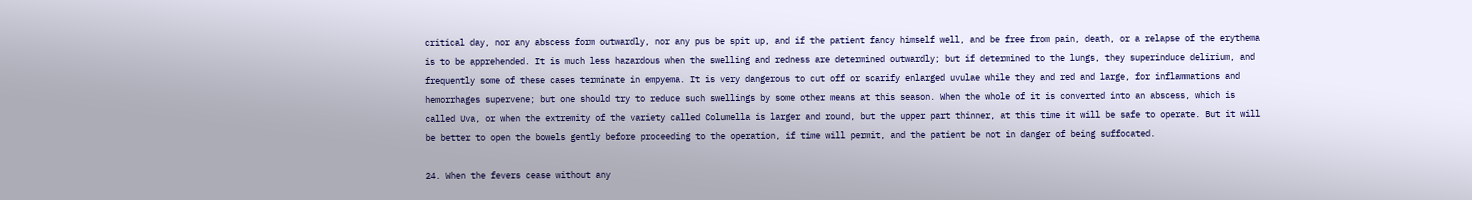critical day, nor any abscess form outwardly, nor any pus be spit up, and if the patient fancy himself well, and be free from pain, death, or a relapse of the erythema is to be apprehended. It is much less hazardous when the swelling and redness are determined outwardly; but if determined to the lungs, they superinduce delirium, and frequently some of these cases terminate in empyema. It is very dangerous to cut off or scarify enlarged uvulae while they and red and large, for inflammations and hemorrhages supervene; but one should try to reduce such swellings by some other means at this season. When the whole of it is converted into an abscess, which is called Uva, or when the extremity of the variety called Columella is larger and round, but the upper part thinner, at this time it will be safe to operate. But it will be better to open the bowels gently before proceeding to the operation, if time will permit, and the patient be not in danger of being suffocated.

24. When the fevers cease without any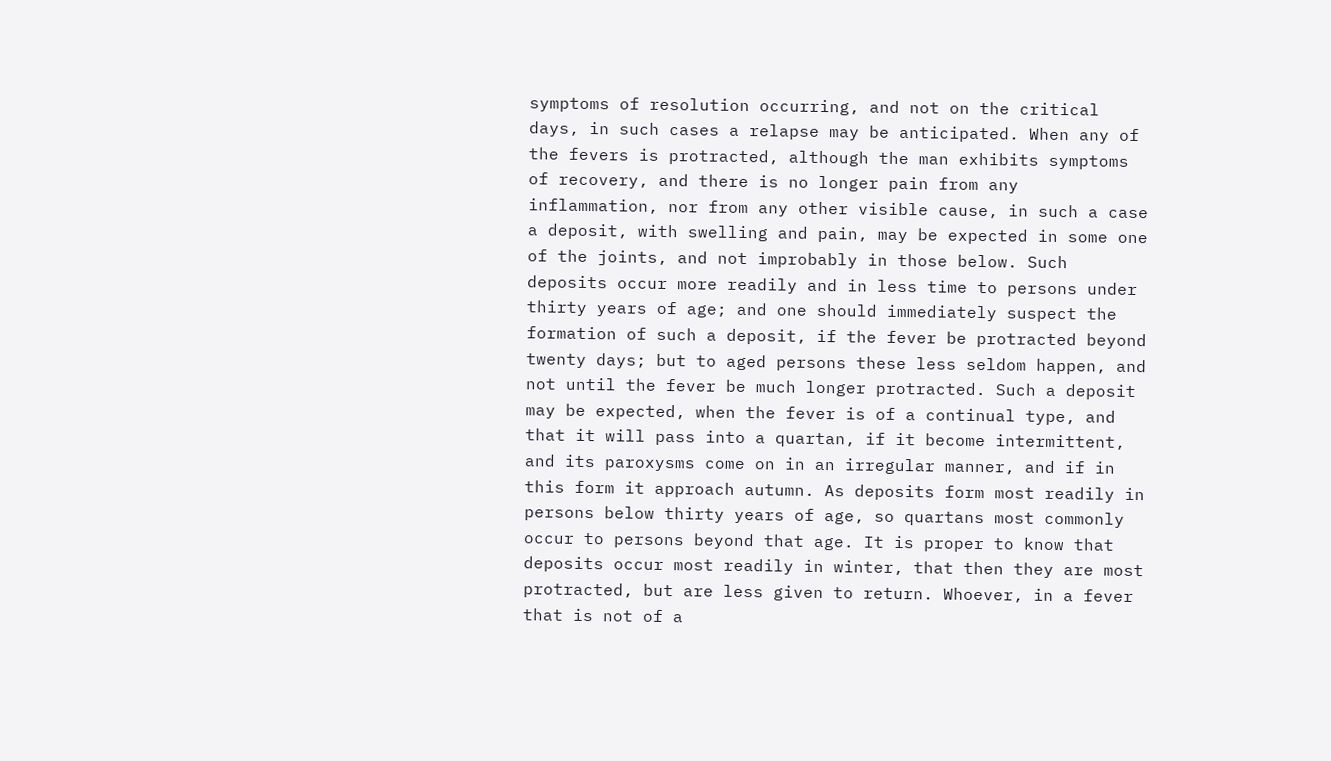symptoms of resolution occurring, and not on the critical days, in such cases a relapse may be anticipated. When any of the fevers is protracted, although the man exhibits symptoms of recovery, and there is no longer pain from any inflammation, nor from any other visible cause, in such a case a deposit, with swelling and pain, may be expected in some one of the joints, and not improbably in those below. Such deposits occur more readily and in less time to persons under thirty years of age; and one should immediately suspect the formation of such a deposit, if the fever be protracted beyond twenty days; but to aged persons these less seldom happen, and not until the fever be much longer protracted. Such a deposit may be expected, when the fever is of a continual type, and that it will pass into a quartan, if it become intermittent, and its paroxysms come on in an irregular manner, and if in this form it approach autumn. As deposits form most readily in persons below thirty years of age, so quartans most commonly occur to persons beyond that age. It is proper to know that deposits occur most readily in winter, that then they are most protracted, but are less given to return. Whoever, in a fever that is not of a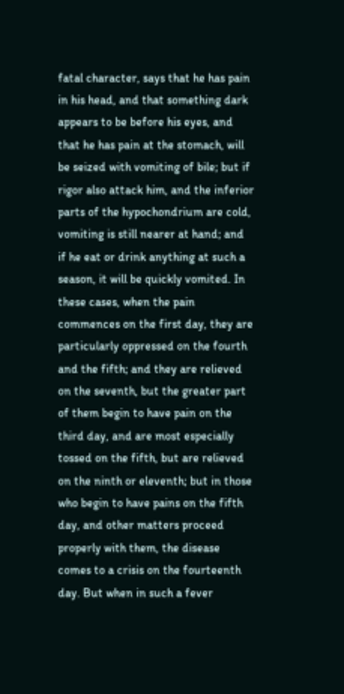fatal character, says that he has pain in his head, and that something dark appears to be before his eyes, and that he has pain at the stomach, will be seized with vomiting of bile; but if rigor also attack him, and the inferior parts of the hypochondrium are cold, vomiting is still nearer at hand; and if he eat or drink anything at such a season, it will be quickly vomited. In these cases, when the pain commences on the first day, they are particularly oppressed on the fourth and the fifth; and they are relieved on the seventh, but the greater part of them begin to have pain on the third day, and are most especially tossed on the fifth, but are relieved on the ninth or eleventh; but in those who begin to have pains on the fifth day, and other matters proceed properly with them, the disease comes to a crisis on the fourteenth day. But when in such a fever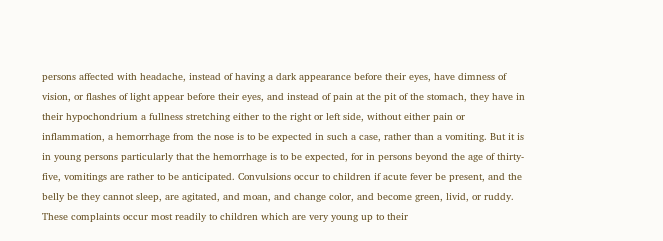persons affected with headache, instead of having a dark appearance before their eyes, have dimness of vision, or flashes of light appear before their eyes, and instead of pain at the pit of the stomach, they have in their hypochondrium a fullness stretching either to the right or left side, without either pain or inflammation, a hemorrhage from the nose is to be expected in such a case, rather than a vomiting. But it is in young persons particularly that the hemorrhage is to be expected, for in persons beyond the age of thirty-five, vomitings are rather to be anticipated. Convulsions occur to children if acute fever be present, and the belly be they cannot sleep, are agitated, and moan, and change color, and become green, livid, or ruddy. These complaints occur most readily to children which are very young up to their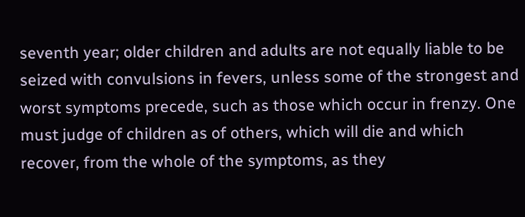seventh year; older children and adults are not equally liable to be seized with convulsions in fevers, unless some of the strongest and worst symptoms precede, such as those which occur in frenzy. One must judge of children as of others, which will die and which recover, from the whole of the symptoms, as they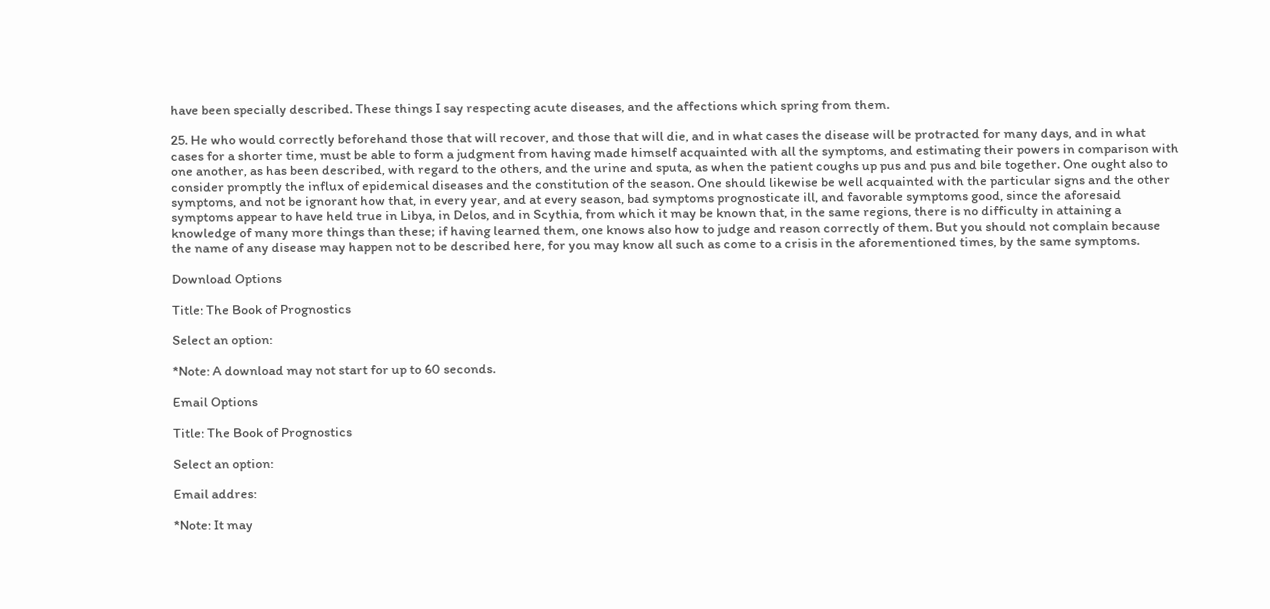have been specially described. These things I say respecting acute diseases, and the affections which spring from them.

25. He who would correctly beforehand those that will recover, and those that will die, and in what cases the disease will be protracted for many days, and in what cases for a shorter time, must be able to form a judgment from having made himself acquainted with all the symptoms, and estimating their powers in comparison with one another, as has been described, with regard to the others, and the urine and sputa, as when the patient coughs up pus and pus and bile together. One ought also to consider promptly the influx of epidemical diseases and the constitution of the season. One should likewise be well acquainted with the particular signs and the other symptoms, and not be ignorant how that, in every year, and at every season, bad symptoms prognosticate ill, and favorable symptoms good, since the aforesaid symptoms appear to have held true in Libya, in Delos, and in Scythia, from which it may be known that, in the same regions, there is no difficulty in attaining a knowledge of many more things than these; if having learned them, one knows also how to judge and reason correctly of them. But you should not complain because the name of any disease may happen not to be described here, for you may know all such as come to a crisis in the aforementioned times, by the same symptoms.

Download Options

Title: The Book of Prognostics

Select an option:

*Note: A download may not start for up to 60 seconds.

Email Options

Title: The Book of Prognostics

Select an option:

Email addres:

*Note: It may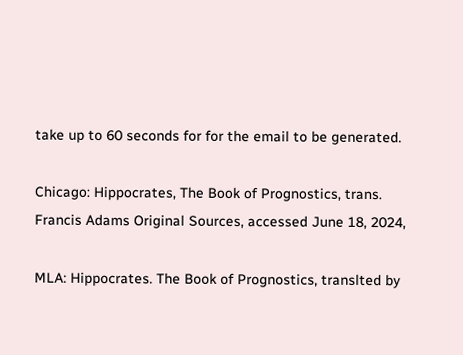take up to 60 seconds for for the email to be generated.

Chicago: Hippocrates, The Book of Prognostics, trans. Francis Adams Original Sources, accessed June 18, 2024,

MLA: Hippocrates. The Book of Prognostics, translted by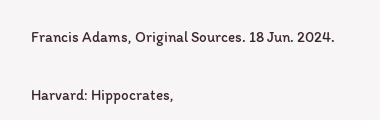Francis Adams, Original Sources. 18 Jun. 2024.

Harvard: Hippocrates,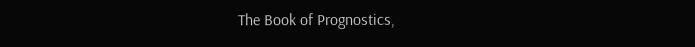The Book of Prognostics,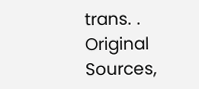trans. . Original Sources,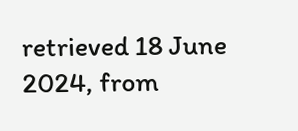retrieved 18 June 2024, from